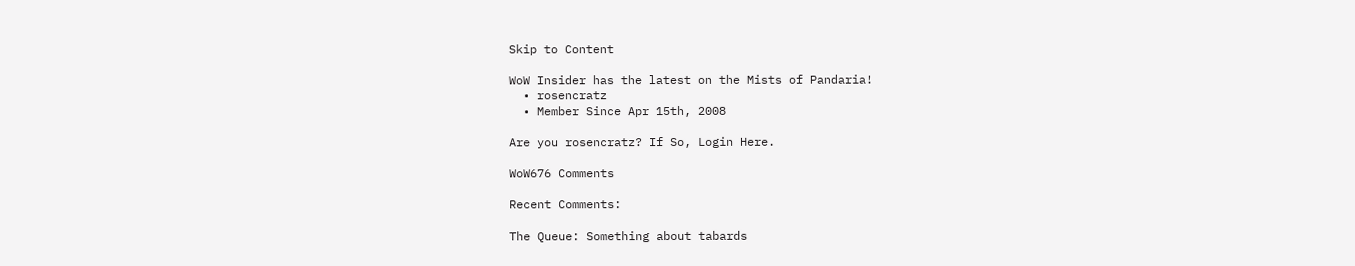Skip to Content

WoW Insider has the latest on the Mists of Pandaria!
  • rosencratz
  • Member Since Apr 15th, 2008

Are you rosencratz? If So, Login Here.

WoW676 Comments

Recent Comments:

The Queue: Something about tabards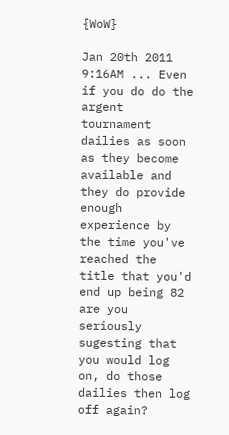{WoW}

Jan 20th 2011 9:16AM ... Even if you do do the argent tournament dailies as soon as they become available and they do provide enough experience by the time you've reached the title that you'd end up being 82 are you seriously sugesting that you would log on, do those dailies then log off again?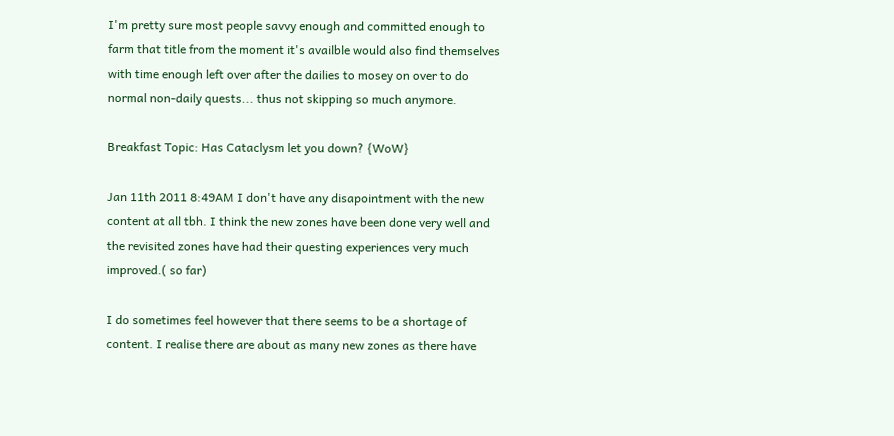I'm pretty sure most people savvy enough and committed enough to farm that title from the moment it's availble would also find themselves with time enough left over after the dailies to mosey on over to do normal non-daily quests... thus not skipping so much anymore.

Breakfast Topic: Has Cataclysm let you down? {WoW}

Jan 11th 2011 8:49AM I don't have any disapointment with the new content at all tbh. I think the new zones have been done very well and the revisited zones have had their questing experiences very much improved.( so far)

I do sometimes feel however that there seems to be a shortage of content. I realise there are about as many new zones as there have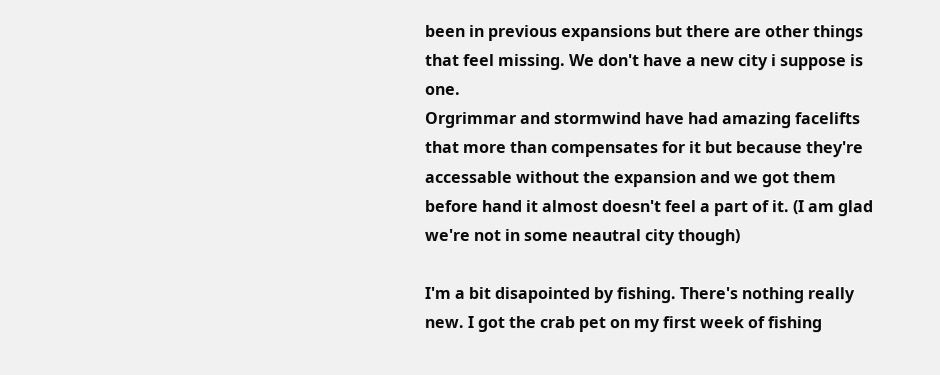been in previous expansions but there are other things that feel missing. We don't have a new city i suppose is one.
Orgrimmar and stormwind have had amazing facelifts that more than compensates for it but because they're accessable without the expansion and we got them before hand it almost doesn't feel a part of it. (I am glad we're not in some neautral city though)

I'm a bit disapointed by fishing. There's nothing really new. I got the crab pet on my first week of fishing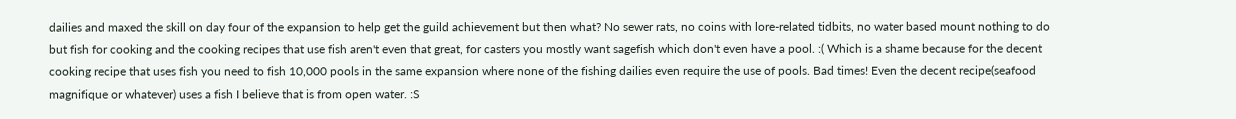dailies and maxed the skill on day four of the expansion to help get the guild achievement but then what? No sewer rats, no coins with lore-related tidbits, no water based mount nothing to do but fish for cooking and the cooking recipes that use fish aren't even that great, for casters you mostly want sagefish which don't even have a pool. :( Which is a shame because for the decent cooking recipe that uses fish you need to fish 10,000 pools in the same expansion where none of the fishing dailies even require the use of pools. Bad times! Even the decent recipe(seafood magnifique or whatever) uses a fish I believe that is from open water. :S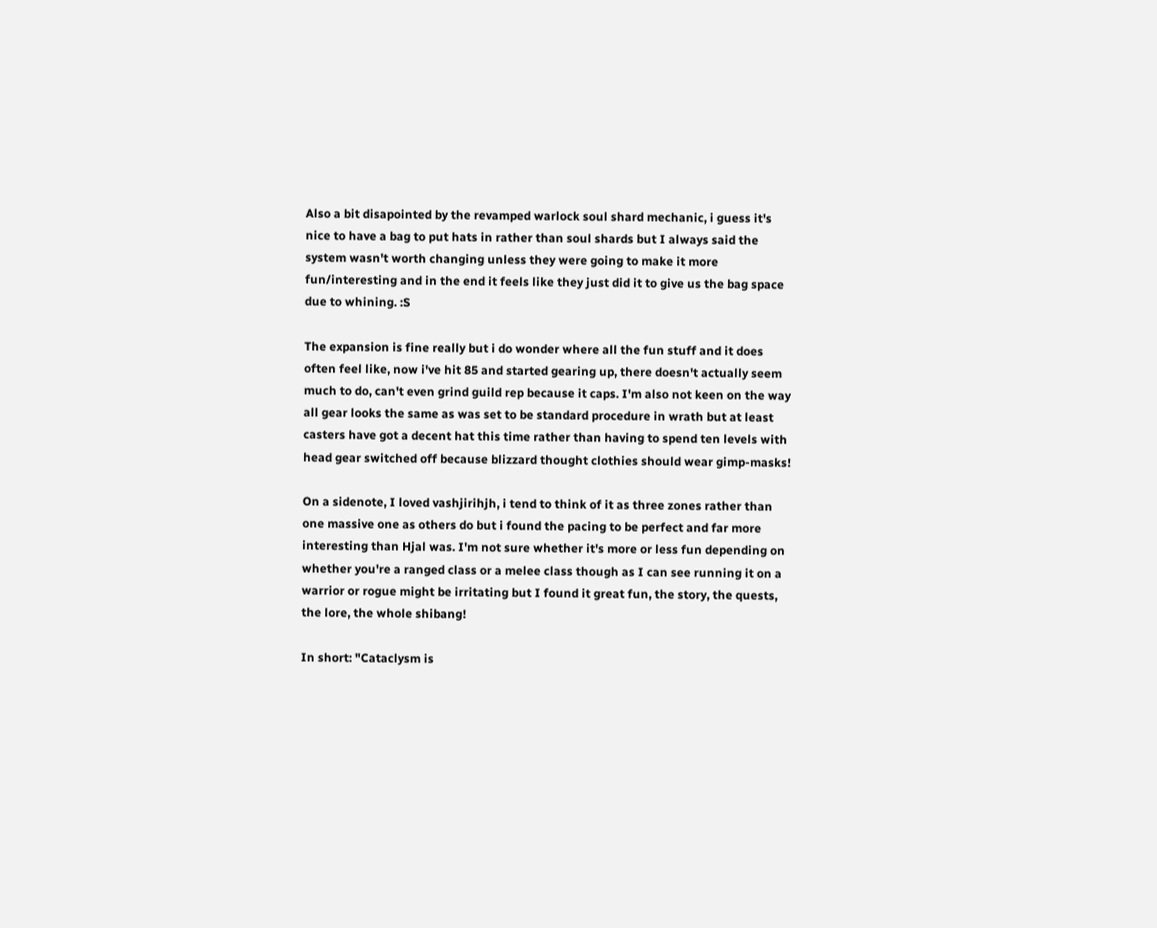Also a bit disapointed by the revamped warlock soul shard mechanic, i guess it's nice to have a bag to put hats in rather than soul shards but I always said the system wasn't worth changing unless they were going to make it more fun/interesting and in the end it feels like they just did it to give us the bag space due to whining. :S

The expansion is fine really but i do wonder where all the fun stuff and it does often feel like, now i've hit 85 and started gearing up, there doesn't actually seem much to do, can't even grind guild rep because it caps. I'm also not keen on the way all gear looks the same as was set to be standard procedure in wrath but at least casters have got a decent hat this time rather than having to spend ten levels with head gear switched off because blizzard thought clothies should wear gimp-masks!

On a sidenote, I loved vashjirihjh, i tend to think of it as three zones rather than one massive one as others do but i found the pacing to be perfect and far more interesting than Hjal was. I'm not sure whether it's more or less fun depending on whether you're a ranged class or a melee class though as I can see running it on a warrior or rogue might be irritating but I found it great fun, the story, the quests, the lore, the whole shibang!

In short: "Cataclysm is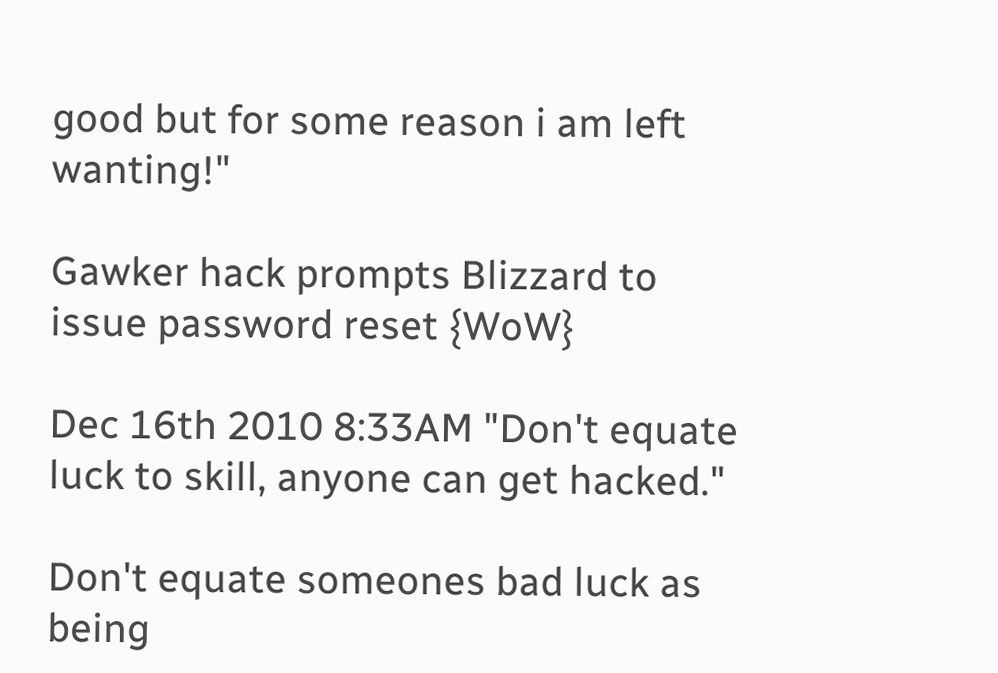good but for some reason i am left wanting!"

Gawker hack prompts Blizzard to issue password reset {WoW}

Dec 16th 2010 8:33AM "Don't equate luck to skill, anyone can get hacked."

Don't equate someones bad luck as being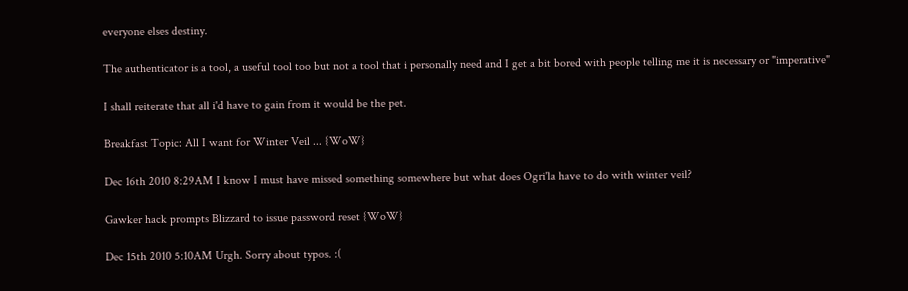everyone elses destiny.

The authenticator is a tool, a useful tool too but not a tool that i personally need and I get a bit bored with people telling me it is necessary or "imperative"

I shall reiterate that all i'd have to gain from it would be the pet.

Breakfast Topic: All I want for Winter Veil ... {WoW}

Dec 16th 2010 8:29AM I know I must have missed something somewhere but what does Ogri'la have to do with winter veil?

Gawker hack prompts Blizzard to issue password reset {WoW}

Dec 15th 2010 5:10AM Urgh. Sorry about typos. :(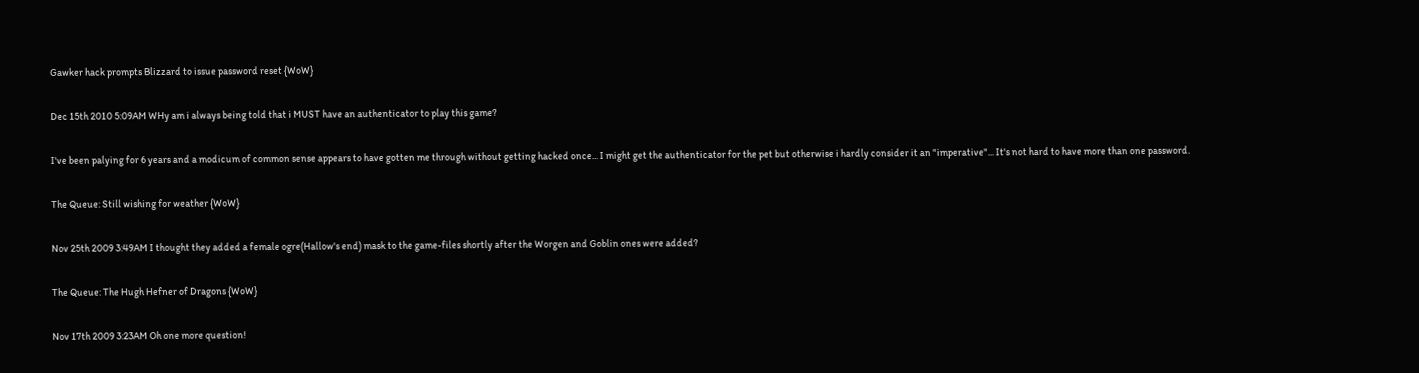Gawker hack prompts Blizzard to issue password reset {WoW}

Dec 15th 2010 5:09AM WHy am i always being told that i MUST have an authenticator to play this game?

I've been palying for 6 years and a modicum of common sense appears to have gotten me through without getting hacked once... I might get the authenticator for the pet but otherwise i hardly consider it an "imperative"... It's not hard to have more than one password.

The Queue: Still wishing for weather {WoW}

Nov 25th 2009 3:49AM I thought they added a female ogre(Hallow's end) mask to the game-files shortly after the Worgen and Goblin ones were added?

The Queue: The Hugh Hefner of Dragons {WoW}

Nov 17th 2009 3:23AM Oh one more question!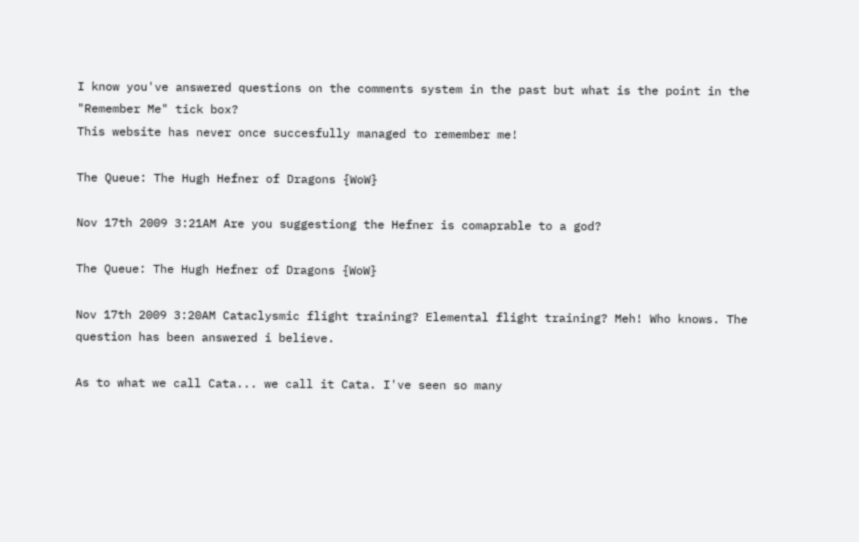I know you've answered questions on the comments system in the past but what is the point in the "Remember Me" tick box?
This website has never once succesfully managed to remember me!

The Queue: The Hugh Hefner of Dragons {WoW}

Nov 17th 2009 3:21AM Are you suggestiong the Hefner is comaprable to a god?

The Queue: The Hugh Hefner of Dragons {WoW}

Nov 17th 2009 3:20AM Cataclysmic flight training? Elemental flight training? Meh! Who knows. The question has been answered i believe.

As to what we call Cata... we call it Cata. I've seen so many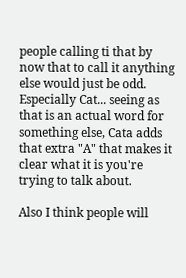people calling ti that by now that to call it anything else would just be odd. Especially Cat... seeing as that is an actual word for something else, Cata adds that extra "A" that makes it clear what it is you're trying to talk about.

Also I think people will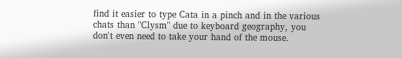find it easier to type Cata in a pinch and in the various chats than "Clysm" due to keyboard geography, you don't even need to take your hand of the mouse.